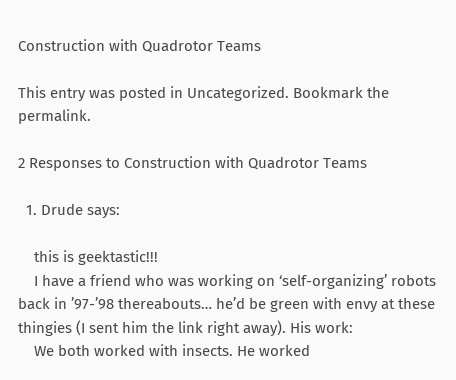Construction with Quadrotor Teams

This entry was posted in Uncategorized. Bookmark the permalink.

2 Responses to Construction with Quadrotor Teams

  1. Drude says:

    this is geektastic!!!
    I have a friend who was working on ‘self-organizing’ robots back in ’97-’98 thereabouts… he’d be green with envy at these thingies (I sent him the link right away). His work:
    We both worked with insects. He worked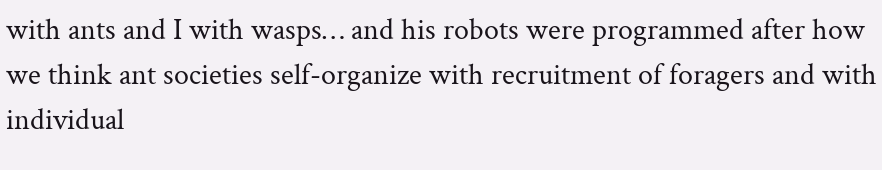with ants and I with wasps… and his robots were programmed after how we think ant societies self-organize with recruitment of foragers and with individual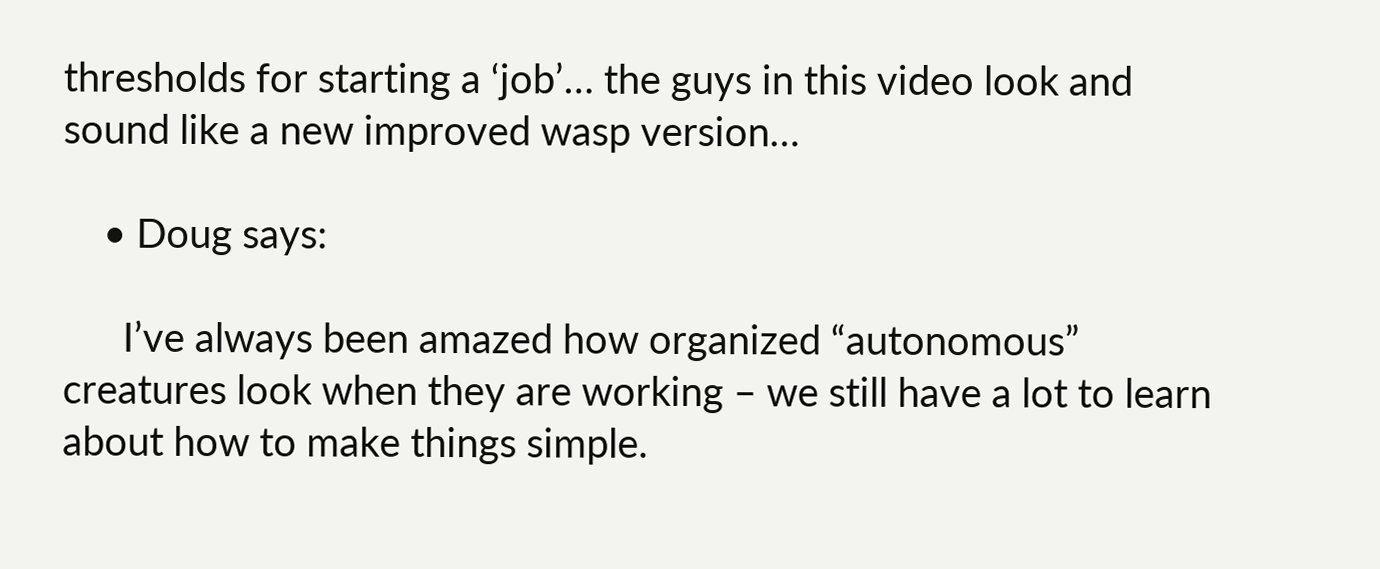thresholds for starting a ‘job’… the guys in this video look and sound like a new improved wasp version…

    • Doug says:

      I’ve always been amazed how organized “autonomous” creatures look when they are working – we still have a lot to learn about how to make things simple.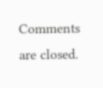Comments are closed.